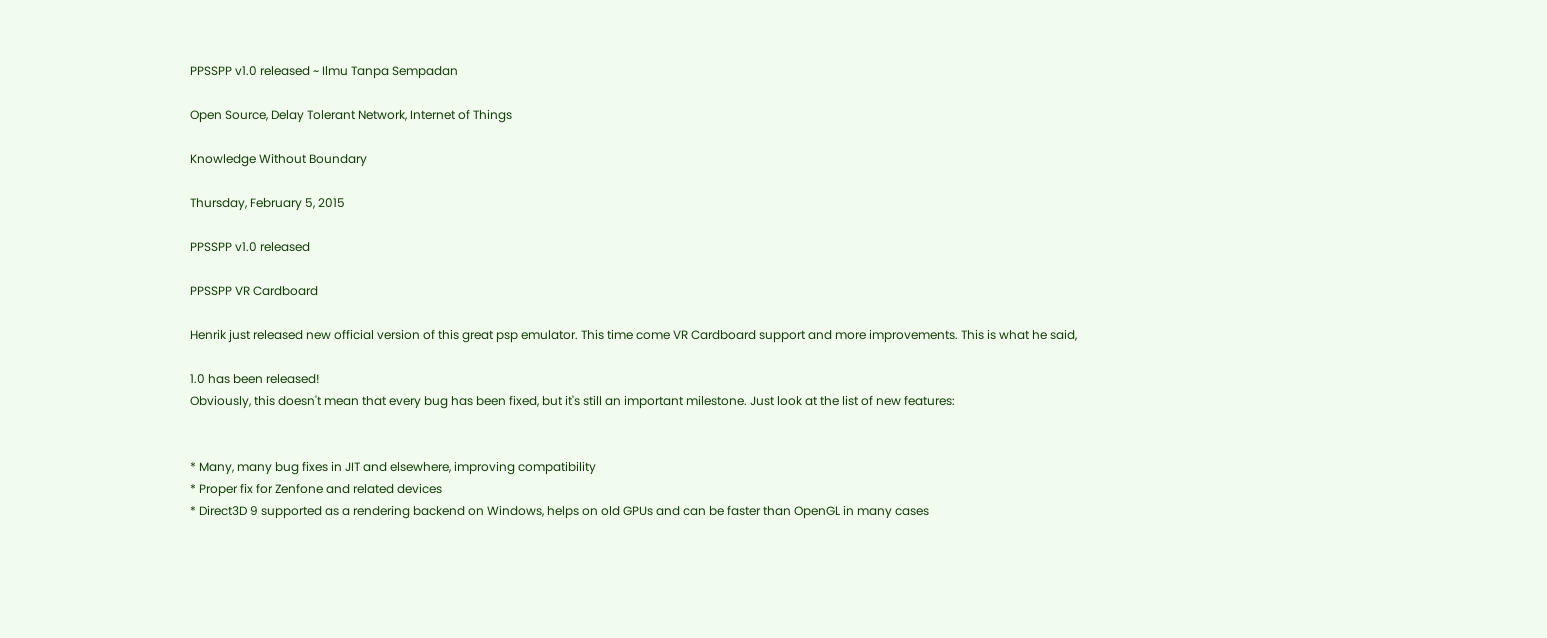PPSSPP v1.0 released ~ Ilmu Tanpa Sempadan

Open Source, Delay Tolerant Network, Internet of Things

Knowledge Without Boundary

Thursday, February 5, 2015

PPSSPP v1.0 released

PPSSPP VR Cardboard

Henrik just released new official version of this great psp emulator. This time come VR Cardboard support and more improvements. This is what he said,

1.0 has been released!
Obviously, this doesn't mean that every bug has been fixed, but it's still an important milestone. Just look at the list of new features:


* Many, many bug fixes in JIT and elsewhere, improving compatibility
* Proper fix for Zenfone and related devices
* Direct3D 9 supported as a rendering backend on Windows, helps on old GPUs and can be faster than OpenGL in many cases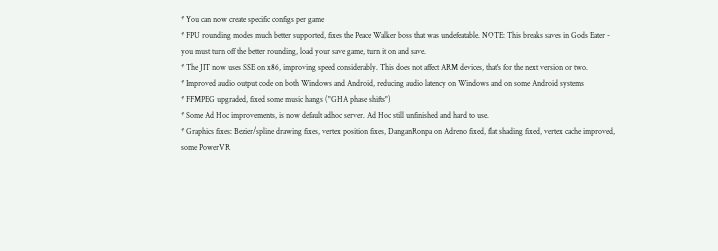* You can now create specific configs per game
* FPU rounding modes much better supported, fixes the Peace Walker boss that was undefeatable. NOTE: This breaks saves in Gods Eater - you must turn off the better rounding, load your save game, turn it on and save.
* The JIT now uses SSE on x86, improving speed considerably. This does not affect ARM devices, that's for the next version or two.
* Improved audio output code on both Windows and Android, reducing audio latency on Windows and on some Android systems
* FFMPEG upgraded, fixed some music hangs ("GHA phase shifts")
* Some Ad Hoc improvements, is now default adhoc server. Ad Hoc still unfinished and hard to use.
* Graphics fixes: Bezier/spline drawing fixes, vertex position fixes, DanganRonpa on Adreno fixed, flat shading fixed, vertex cache improved, some PowerVR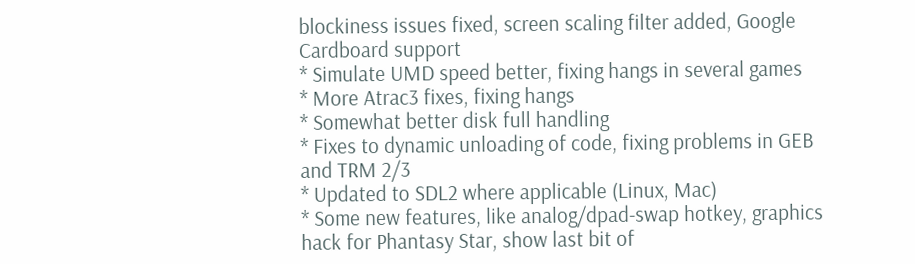blockiness issues fixed, screen scaling filter added, Google Cardboard support
* Simulate UMD speed better, fixing hangs in several games
* More Atrac3 fixes, fixing hangs
* Somewhat better disk full handling
* Fixes to dynamic unloading of code, fixing problems in GEB and TRM 2/3
* Updated to SDL2 where applicable (Linux, Mac)
* Some new features, like analog/dpad-swap hotkey, graphics hack for Phantasy Star, show last bit of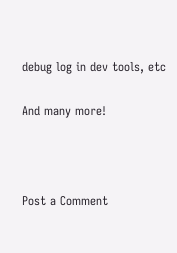debug log in dev tools, etc

And many more!



Post a Comment